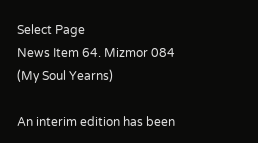Select Page
News Item 64. Mizmor 084 (My Soul Yearns)

An interim edition has been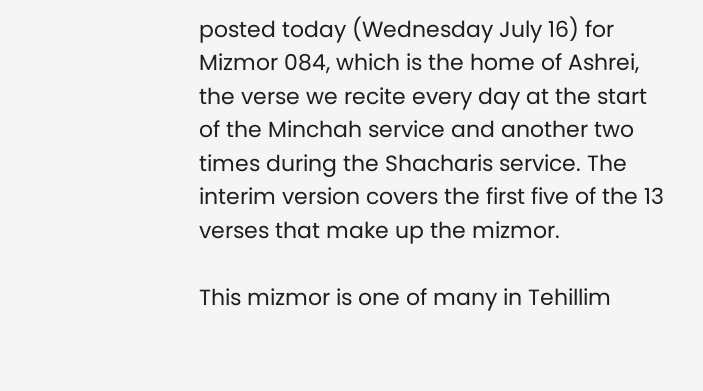posted today (Wednesday July 16) for Mizmor 084, which is the home of Ashrei, the verse we recite every day at the start of the Minchah service and another two times during the Shacharis service. The interim version covers the first five of the 13 verses that make up the mizmor.

This mizmor is one of many in Tehillim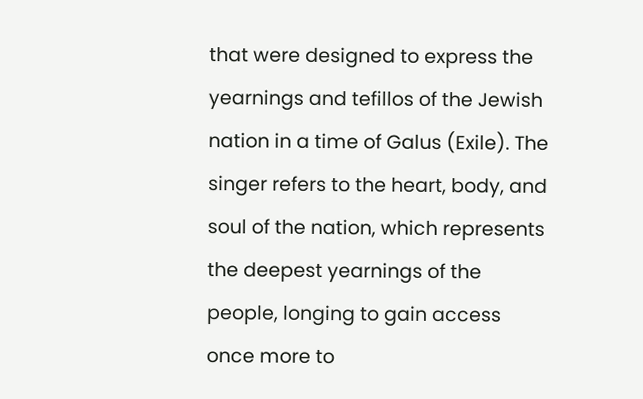that were designed to express the yearnings and tefillos of the Jewish nation in a time of Galus (Exile). The singer refers to the heart, body, and soul of the nation, which represents the deepest yearnings of the people, longing to gain access once more to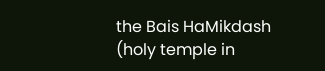the Bais HaMikdash (holy temple in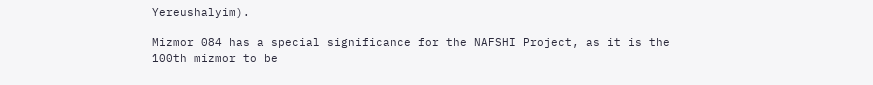Yereushalyim).

Mizmor 084 has a special significance for the NAFSHI Project, as it is the 100th mizmor to be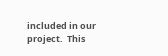included in our project.  This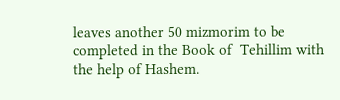leaves another 50 mizmorim to be completed in the Book of  Tehillim with the help of Hashem.